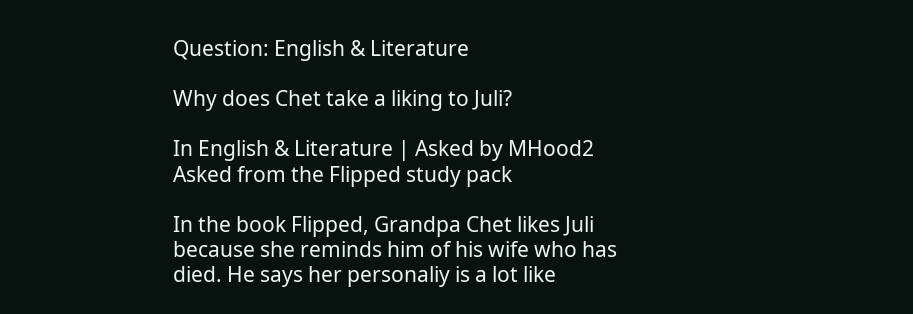Question: English & Literature

Why does Chet take a liking to Juli?

In English & Literature | Asked by MHood2
Asked from the Flipped study pack

In the book Flipped, Grandpa Chet likes Juli because she reminds him of his wife who has died. He says her personaliy is a lot like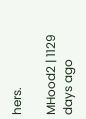hers.

MHood2 | 1129 days ago